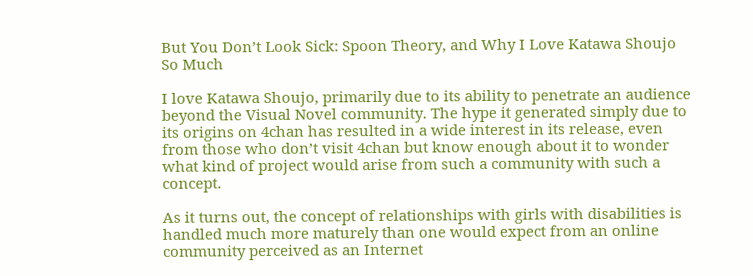But You Don’t Look Sick: Spoon Theory, and Why I Love Katawa Shoujo So Much

I love Katawa Shoujo, primarily due to its ability to penetrate an audience beyond the Visual Novel community. The hype it generated simply due to its origins on 4chan has resulted in a wide interest in its release, even from those who don’t visit 4chan but know enough about it to wonder what kind of project would arise from such a community with such a concept.

As it turns out, the concept of relationships with girls with disabilities is handled much more maturely than one would expect from an online community perceived as an Internet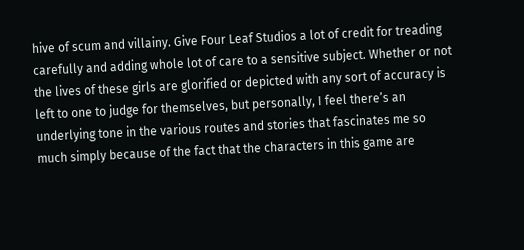hive of scum and villainy. Give Four Leaf Studios a lot of credit for treading carefully and adding whole lot of care to a sensitive subject. Whether or not the lives of these girls are glorified or depicted with any sort of accuracy is left to one to judge for themselves, but personally, I feel there’s an underlying tone in the various routes and stories that fascinates me so much simply because of the fact that the characters in this game are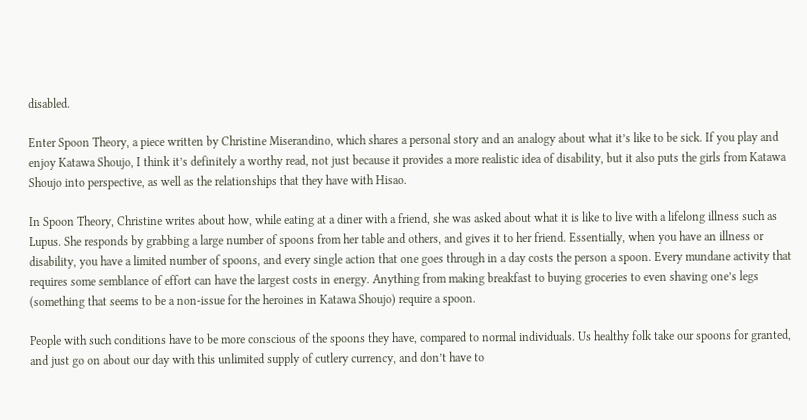disabled.

Enter Spoon Theory, a piece written by Christine Miserandino, which shares a personal story and an analogy about what it’s like to be sick. If you play and enjoy Katawa Shoujo, I think it’s definitely a worthy read, not just because it provides a more realistic idea of disability, but it also puts the girls from Katawa Shoujo into perspective, as well as the relationships that they have with Hisao.

In Spoon Theory, Christine writes about how, while eating at a diner with a friend, she was asked about what it is like to live with a lifelong illness such as Lupus. She responds by grabbing a large number of spoons from her table and others, and gives it to her friend. Essentially, when you have an illness or disability, you have a limited number of spoons, and every single action that one goes through in a day costs the person a spoon. Every mundane activity that requires some semblance of effort can have the largest costs in energy. Anything from making breakfast to buying groceries to even shaving one’s legs (something that seems to be a non-issue for the heroines in Katawa Shoujo) require a spoon.

People with such conditions have to be more conscious of the spoons they have, compared to normal individuals. Us healthy folk take our spoons for granted, and just go on about our day with this unlimited supply of cutlery currency, and don’t have to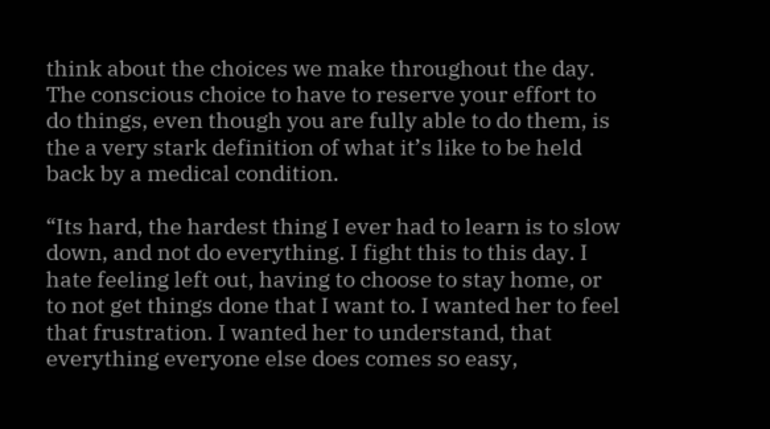think about the choices we make throughout the day. The conscious choice to have to reserve your effort to do things, even though you are fully able to do them, is the a very stark definition of what it’s like to be held back by a medical condition.

“Its hard, the hardest thing I ever had to learn is to slow down, and not do everything. I fight this to this day. I hate feeling left out, having to choose to stay home, or to not get things done that I want to. I wanted her to feel that frustration. I wanted her to understand, that everything everyone else does comes so easy,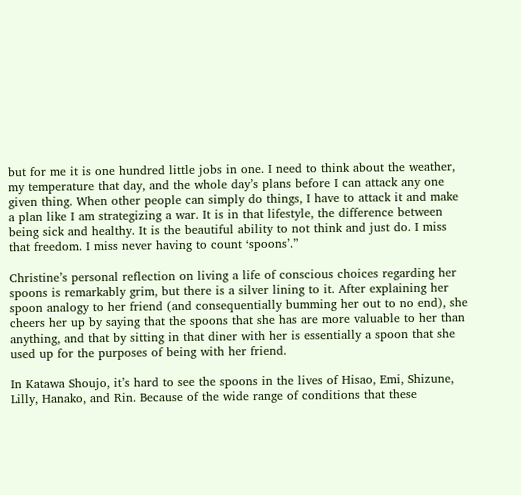but for me it is one hundred little jobs in one. I need to think about the weather, my temperature that day, and the whole day’s plans before I can attack any one given thing. When other people can simply do things, I have to attack it and make a plan like I am strategizing a war. It is in that lifestyle, the difference between being sick and healthy. It is the beautiful ability to not think and just do. I miss that freedom. I miss never having to count ‘spoons’.”

Christine’s personal reflection on living a life of conscious choices regarding her spoons is remarkably grim, but there is a silver lining to it. After explaining her spoon analogy to her friend (and consequentially bumming her out to no end), she cheers her up by saying that the spoons that she has are more valuable to her than anything, and that by sitting in that diner with her is essentially a spoon that she used up for the purposes of being with her friend.

In Katawa Shoujo, it’s hard to see the spoons in the lives of Hisao, Emi, Shizune, Lilly, Hanako, and Rin. Because of the wide range of conditions that these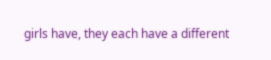girls have, they each have a different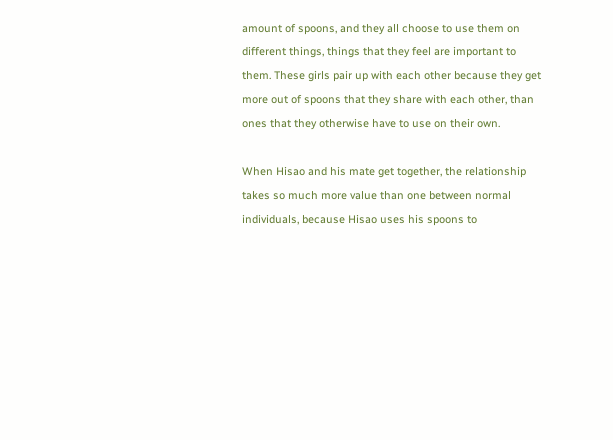amount of spoons, and they all choose to use them on different things, things that they feel are important to them. These girls pair up with each other because they get more out of spoons that they share with each other, than ones that they otherwise have to use on their own.

When Hisao and his mate get together, the relationship takes so much more value than one between normal individuals, because Hisao uses his spoons to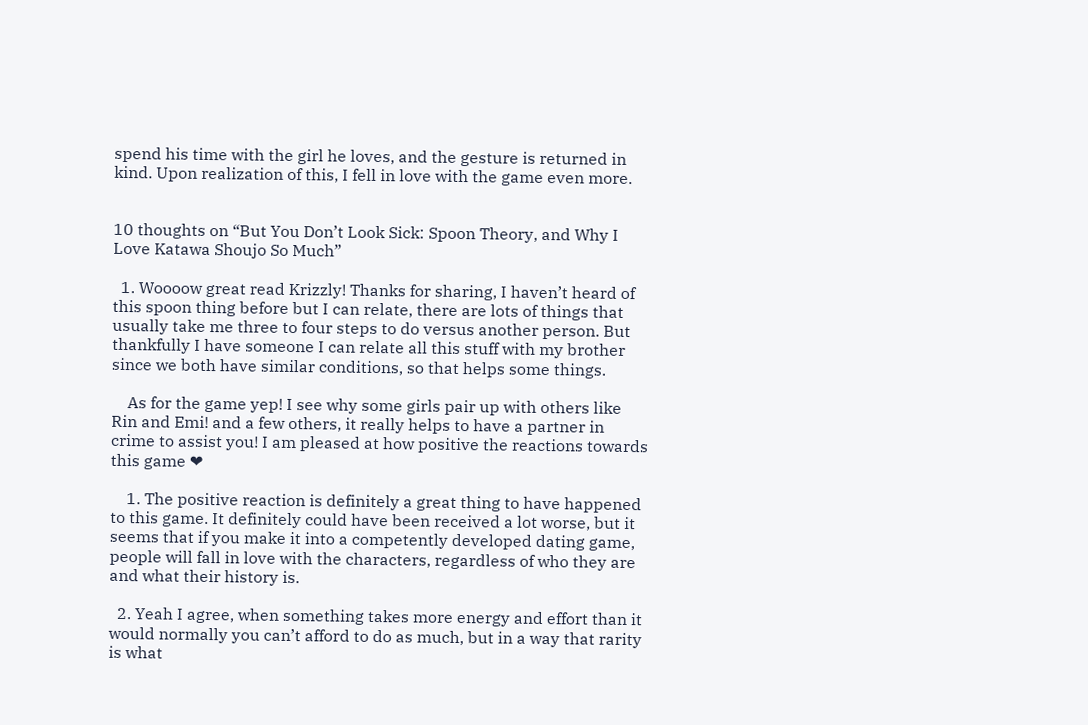spend his time with the girl he loves, and the gesture is returned in kind. Upon realization of this, I fell in love with the game even more.


10 thoughts on “But You Don’t Look Sick: Spoon Theory, and Why I Love Katawa Shoujo So Much”

  1. Woooow great read Krizzly! Thanks for sharing, I haven’t heard of this spoon thing before but I can relate, there are lots of things that usually take me three to four steps to do versus another person. But thankfully I have someone I can relate all this stuff with my brother since we both have similar conditions, so that helps some things.

    As for the game yep! I see why some girls pair up with others like Rin and Emi! and a few others, it really helps to have a partner in crime to assist you! I am pleased at how positive the reactions towards this game ❤

    1. The positive reaction is definitely a great thing to have happened to this game. It definitely could have been received a lot worse, but it seems that if you make it into a competently developed dating game, people will fall in love with the characters, regardless of who they are and what their history is.

  2. Yeah I agree, when something takes more energy and effort than it would normally you can’t afford to do as much, but in a way that rarity is what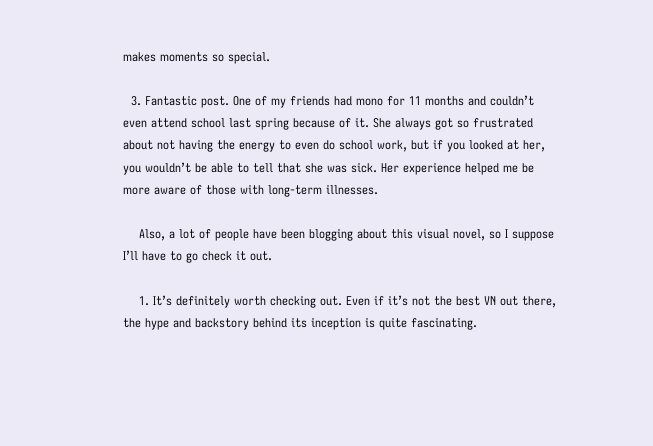makes moments so special.

  3. Fantastic post. One of my friends had mono for 11 months and couldn’t even attend school last spring because of it. She always got so frustrated about not having the energy to even do school work, but if you looked at her, you wouldn’t be able to tell that she was sick. Her experience helped me be more aware of those with long-term illnesses.

    Also, a lot of people have been blogging about this visual novel, so I suppose I’ll have to go check it out.

    1. It’s definitely worth checking out. Even if it’s not the best VN out there, the hype and backstory behind its inception is quite fascinating.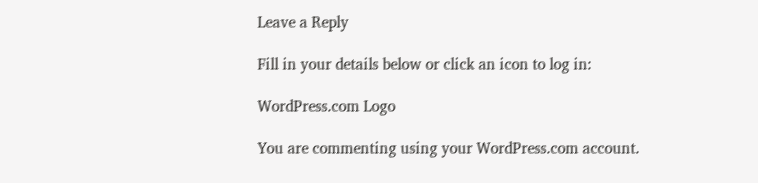Leave a Reply

Fill in your details below or click an icon to log in:

WordPress.com Logo

You are commenting using your WordPress.com account.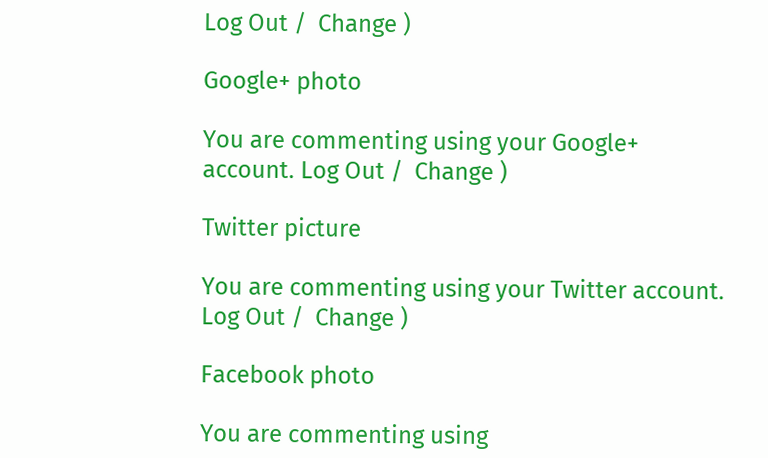Log Out /  Change )

Google+ photo

You are commenting using your Google+ account. Log Out /  Change )

Twitter picture

You are commenting using your Twitter account. Log Out /  Change )

Facebook photo

You are commenting using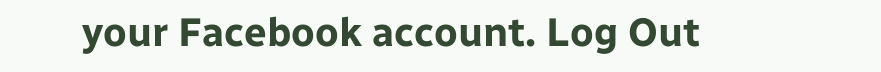your Facebook account. Log Out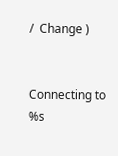/  Change )


Connecting to %s